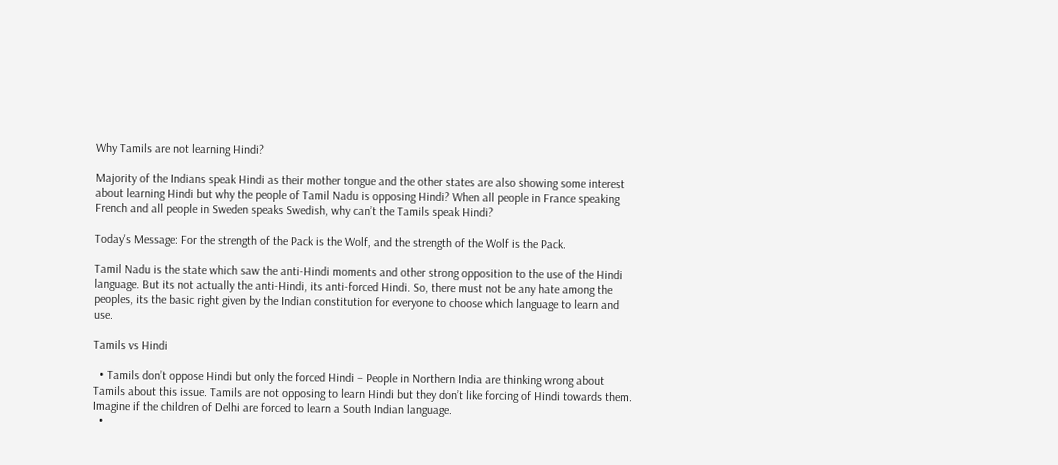Why Tamils are not learning Hindi?

Majority of the Indians speak Hindi as their mother tongue and the other states are also showing some interest about learning Hindi but why the people of Tamil Nadu is opposing Hindi? When all people in France speaking French and all people in Sweden speaks Swedish, why can’t the Tamils speak Hindi?

Today's Message: For the strength of the Pack is the Wolf, and the strength of the Wolf is the Pack.

Tamil Nadu is the state which saw the anti-Hindi moments and other strong opposition to the use of the Hindi language. But its not actually the anti-Hindi, its anti-forced Hindi. So, there must not be any hate among the peoples, its the basic right given by the Indian constitution for everyone to choose which language to learn and use.

Tamils vs Hindi

  • Tamils don’t oppose Hindi but only the forced Hindi – People in Northern India are thinking wrong about Tamils about this issue. Tamils are not opposing to learn Hindi but they don’t like forcing of Hindi towards them. Imagine if the children of Delhi are forced to learn a South Indian language.
  •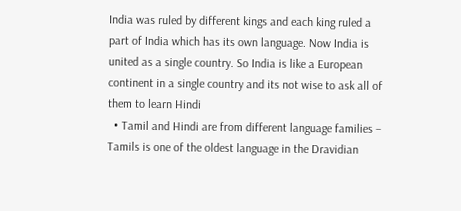India was ruled by different kings and each king ruled a part of India which has its own language. Now India is united as a single country. So India is like a European continent in a single country and its not wise to ask all of them to learn Hindi
  • Tamil and Hindi are from different language families – Tamils is one of the oldest language in the Dravidian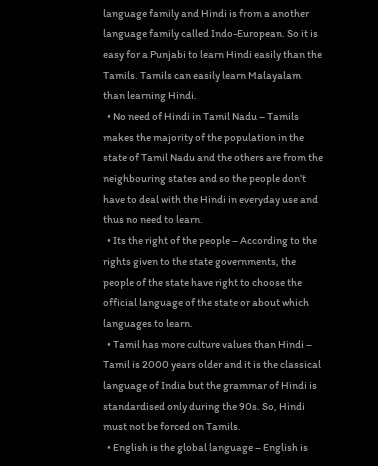language family and Hindi is from a another language family called Indo-European. So it is easy for a Punjabi to learn Hindi easily than the Tamils. Tamils can easily learn Malayalam than learning Hindi.
  • No need of Hindi in Tamil Nadu – Tamils makes the majority of the population in the state of Tamil Nadu and the others are from the neighbouring states and so the people don’t have to deal with the Hindi in everyday use and thus no need to learn.
  • Its the right of the people – According to the rights given to the state governments, the people of the state have right to choose the official language of the state or about which languages to learn.
  • Tamil has more culture values than Hindi – Tamil is 2000 years older and it is the classical language of India but the grammar of Hindi is standardised only during the 90s. So, Hindi must not be forced on Tamils.
  • English is the global language – English is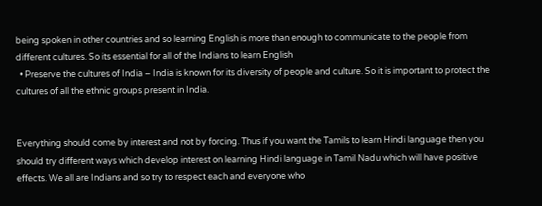being spoken in other countries and so learning English is more than enough to communicate to the people from different cultures. So its essential for all of the Indians to learn English
  • Preserve the cultures of India – India is known for its diversity of people and culture. So it is important to protect the cultures of all the ethnic groups present in India.


Everything should come by interest and not by forcing. Thus if you want the Tamils to learn Hindi language then you should try different ways which develop interest on learning Hindi language in Tamil Nadu which will have positive effects. We all are Indians and so try to respect each and everyone who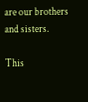are our brothers and sisters.

This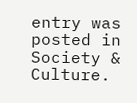entry was posted in Society & Culture.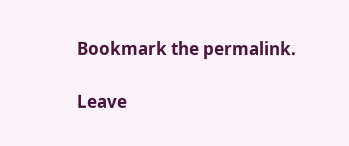Bookmark the permalink.

Leave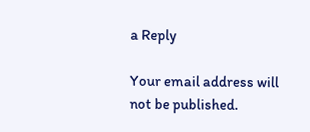a Reply

Your email address will not be published.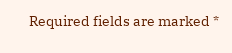Required fields are marked *